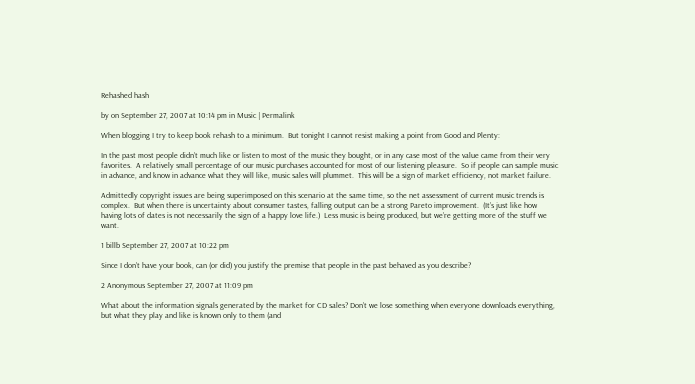Rehashed hash

by on September 27, 2007 at 10:14 pm in Music | Permalink

When blogging I try to keep book rehash to a minimum.  But tonight I cannot resist making a point from Good and Plenty:

In the past most people didn’t much like or listen to most of the music they bought, or in any case most of the value came from their very favorites.  A relatively small percentage of our music purchases accounted for most of our listening pleasure.  So if people can sample music in advance, and know in advance what they will like, music sales will plummet.  This will be a sign of market efficiency, not market failure.

Admittedly copyright issues are being superimposed on this scenario at the same time, so the net assessment of current music trends is complex.  But when there is uncertainty about consumer tastes, falling output can be a strong Pareto improvement.  (It’s just like how having lots of dates is not necessarily the sign of a happy love life.)  Less music is being produced, but we’re getting more of the stuff we want.

1 billb September 27, 2007 at 10:22 pm

Since I don’t have your book, can (or did) you justify the premise that people in the past behaved as you describe?

2 Anonymous September 27, 2007 at 11:09 pm

What about the information signals generated by the market for CD sales? Don’t we lose something when everyone downloads everything, but what they play and like is known only to them (and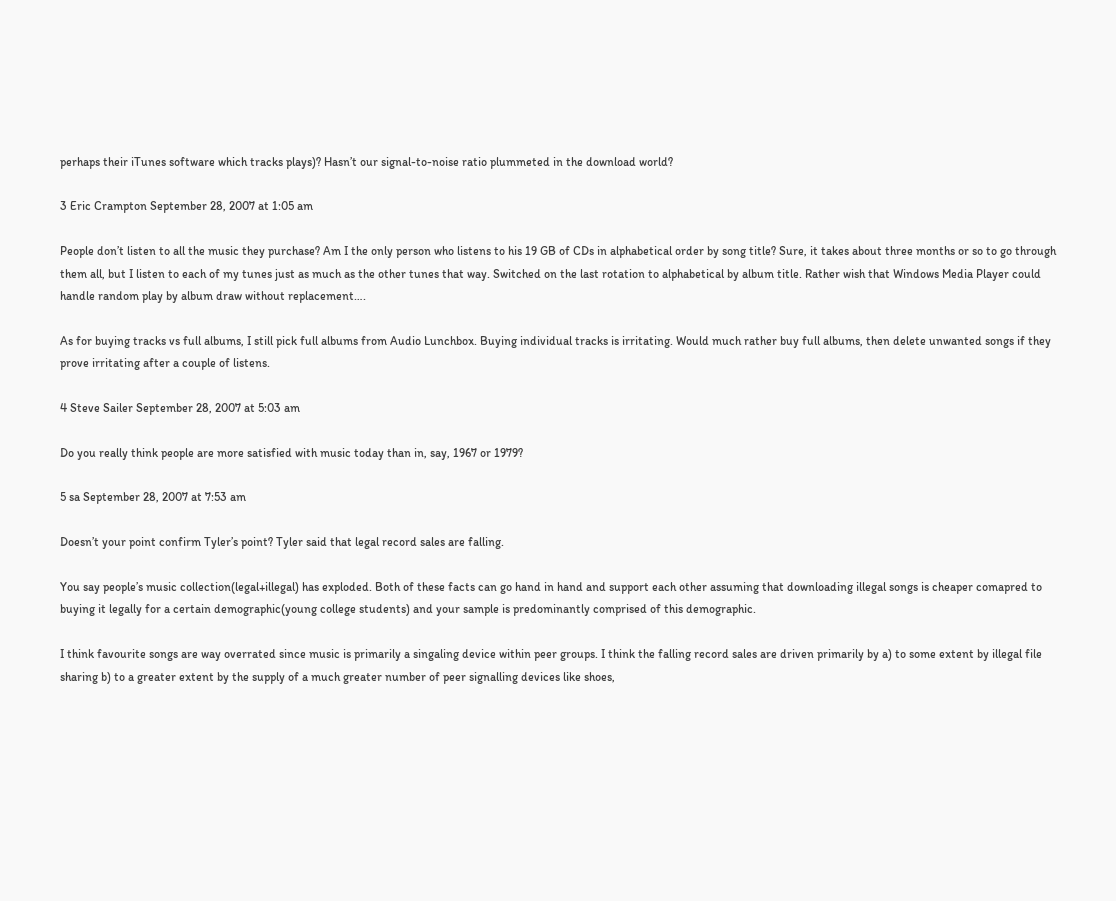perhaps their iTunes software which tracks plays)? Hasn’t our signal-to-noise ratio plummeted in the download world?

3 Eric Crampton September 28, 2007 at 1:05 am

People don’t listen to all the music they purchase? Am I the only person who listens to his 19 GB of CDs in alphabetical order by song title? Sure, it takes about three months or so to go through them all, but I listen to each of my tunes just as much as the other tunes that way. Switched on the last rotation to alphabetical by album title. Rather wish that Windows Media Player could handle random play by album draw without replacement….

As for buying tracks vs full albums, I still pick full albums from Audio Lunchbox. Buying individual tracks is irritating. Would much rather buy full albums, then delete unwanted songs if they prove irritating after a couple of listens.

4 Steve Sailer September 28, 2007 at 5:03 am

Do you really think people are more satisfied with music today than in, say, 1967 or 1979?

5 sa September 28, 2007 at 7:53 am

Doesn’t your point confirm Tyler’s point? Tyler said that legal record sales are falling.

You say people’s music collection(legal+illegal) has exploded. Both of these facts can go hand in hand and support each other assuming that downloading illegal songs is cheaper comapred to buying it legally for a certain demographic(young college students) and your sample is predominantly comprised of this demographic.

I think favourite songs are way overrated since music is primarily a singaling device within peer groups. I think the falling record sales are driven primarily by a) to some extent by illegal file sharing b) to a greater extent by the supply of a much greater number of peer signalling devices like shoes,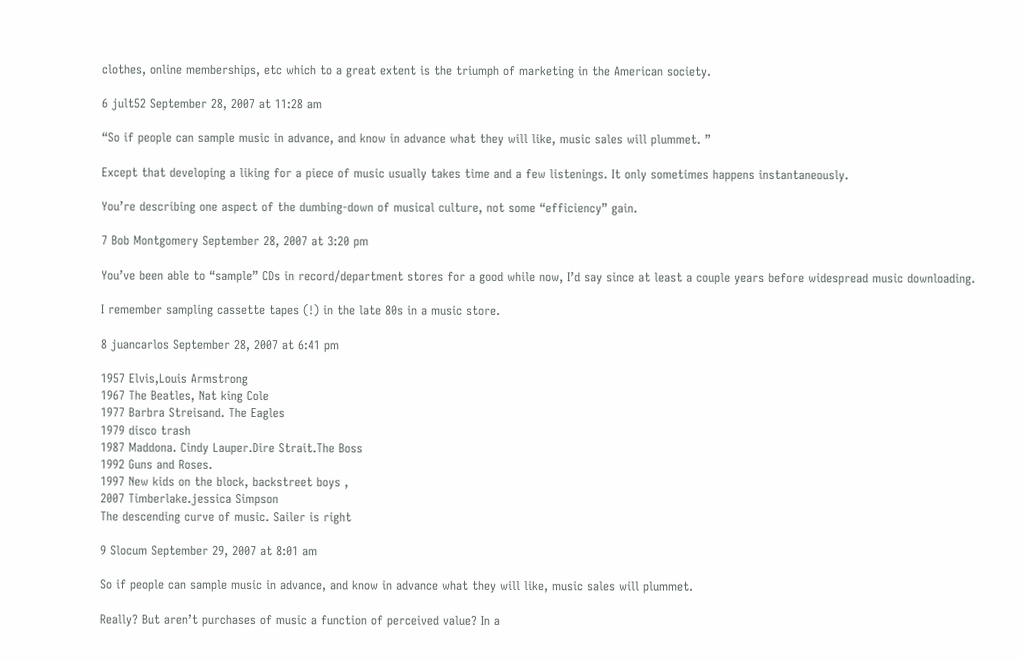clothes, online memberships, etc which to a great extent is the triumph of marketing in the American society.

6 jult52 September 28, 2007 at 11:28 am

“So if people can sample music in advance, and know in advance what they will like, music sales will plummet. ”

Except that developing a liking for a piece of music usually takes time and a few listenings. It only sometimes happens instantaneously.

You’re describing one aspect of the dumbing-down of musical culture, not some “efficiency” gain.

7 Bob Montgomery September 28, 2007 at 3:20 pm

You’ve been able to “sample” CDs in record/department stores for a good while now, I’d say since at least a couple years before widespread music downloading.

I remember sampling cassette tapes (!) in the late 80s in a music store.

8 juancarlos September 28, 2007 at 6:41 pm

1957 Elvis,Louis Armstrong
1967 The Beatles, Nat king Cole
1977 Barbra Streisand. The Eagles
1979 disco trash
1987 Maddona. Cindy Lauper.Dire Strait.The Boss
1992 Guns and Roses.
1997 New kids on the block, backstreet boys ,
2007 Timberlake.jessica Simpson
The descending curve of music. Sailer is right

9 Slocum September 29, 2007 at 8:01 am

So if people can sample music in advance, and know in advance what they will like, music sales will plummet.

Really? But aren’t purchases of music a function of perceived value? In a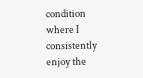condition where I consistently enjoy the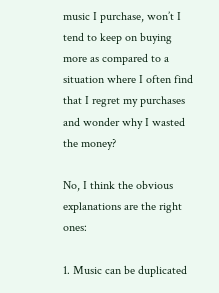music I purchase, won’t I tend to keep on buying more as compared to a situation where I often find that I regret my purchases and wonder why I wasted the money?

No, I think the obvious explanations are the right ones:

1. Music can be duplicated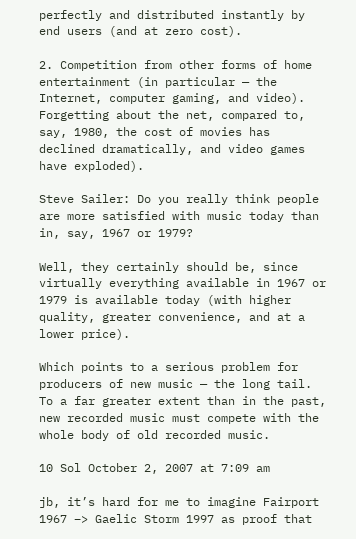perfectly and distributed instantly by end users (and at zero cost).

2. Competition from other forms of home entertainment (in particular — the Internet, computer gaming, and video). Forgetting about the net, compared to, say, 1980, the cost of movies has declined dramatically, and video games have exploded).

Steve Sailer: Do you really think people are more satisfied with music today than in, say, 1967 or 1979?

Well, they certainly should be, since virtually everything available in 1967 or 1979 is available today (with higher quality, greater convenience, and at a lower price).

Which points to a serious problem for producers of new music — the long tail. To a far greater extent than in the past, new recorded music must compete with the whole body of old recorded music.

10 Sol October 2, 2007 at 7:09 am

jb, it’s hard for me to imagine Fairport 1967 –> Gaelic Storm 1997 as proof that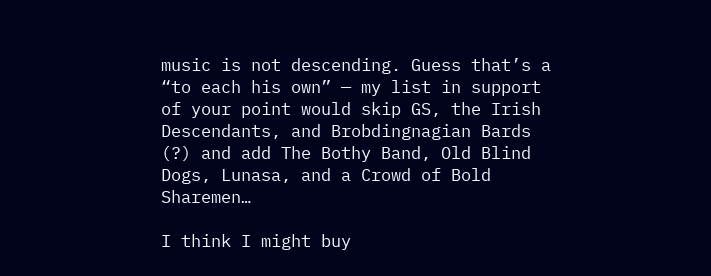music is not descending. Guess that’s a “to each his own” — my list in support of your point would skip GS, the Irish Descendants, and Brobdingnagian Bards (?) and add The Bothy Band, Old Blind Dogs, Lunasa, and a Crowd of Bold Sharemen…

I think I might buy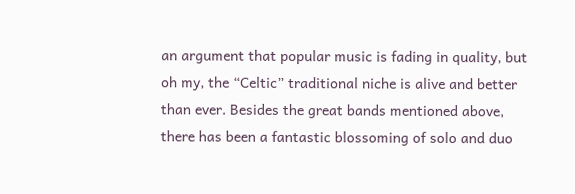an argument that popular music is fading in quality, but oh my, the “Celtic” traditional niche is alive and better than ever. Besides the great bands mentioned above, there has been a fantastic blossoming of solo and duo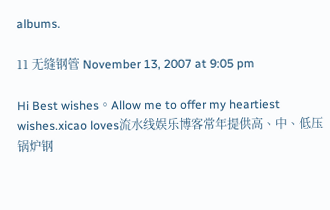albums.

11 无缝钢管 November 13, 2007 at 9:05 pm

Hi Best wishes。Allow me to offer my heartiest wishes.xicao loves流水线娱乐博客常年提供高、中、低压锅炉钢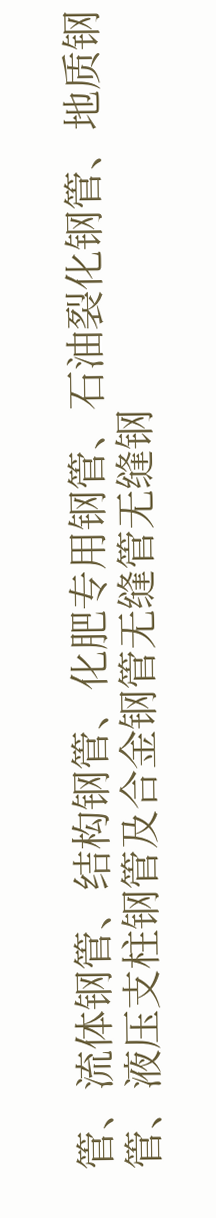管、流体钢管、结构钢管、化肥专用钢管、石油裂化钢管、地质钢管、液压支柱钢管及合金钢管无缝管无缝钢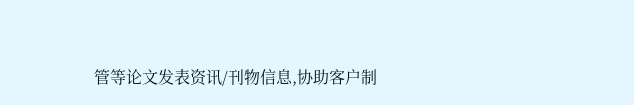管等论文发表资讯/刊物信息,协助客户制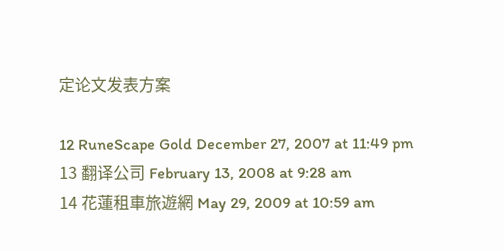定论文发表方案

12 RuneScape Gold December 27, 2007 at 11:49 pm
13 翻译公司 February 13, 2008 at 9:28 am
14 花蓮租車旅遊網 May 29, 2009 at 10:59 am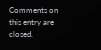Comments on this entry are closed.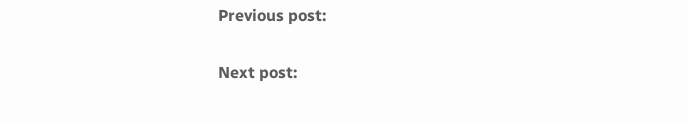Previous post:

Next post: